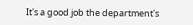It's a good job the department's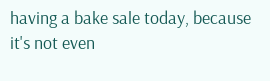having a bake sale today, because it's not even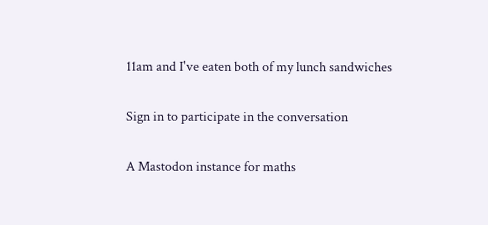11am and I've eaten both of my lunch sandwiches

Sign in to participate in the conversation

A Mastodon instance for maths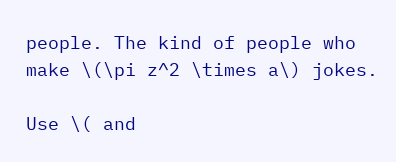people. The kind of people who make \(\pi z^2 \times a\) jokes.

Use \( and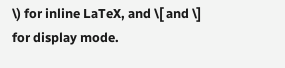\) for inline LaTeX, and \[ and \] for display mode.